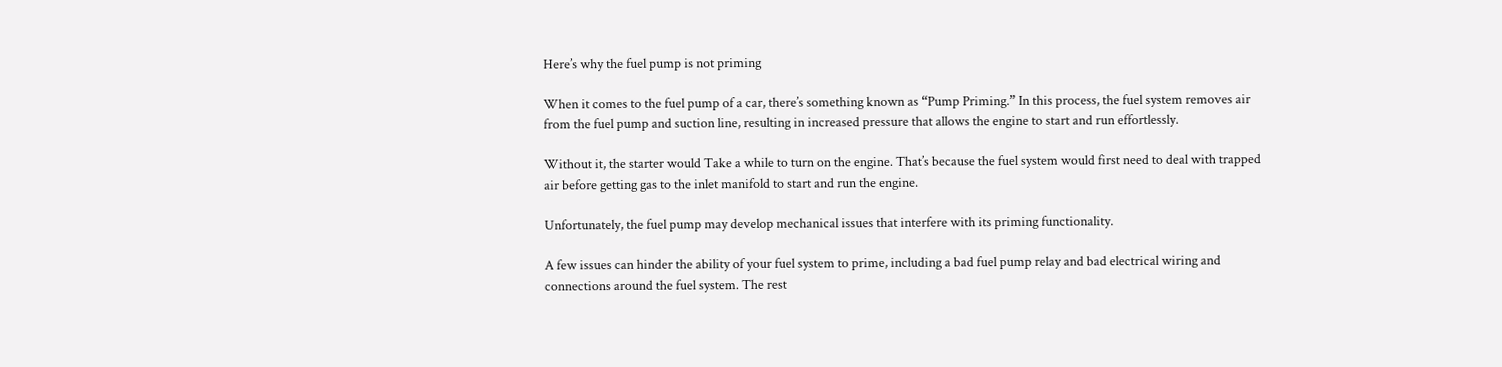Here’s why the fuel pump is not priming

When it comes to the fuel pump of a car, there’s something known as “Pump Priming.” In this process, the fuel system removes air from the fuel pump and suction line, resulting in increased pressure that allows the engine to start and run effortlessly.

Without it, the starter would Take a while to turn on the engine. That’s because the fuel system would first need to deal with trapped air before getting gas to the inlet manifold to start and run the engine.

Unfortunately, the fuel pump may develop mechanical issues that interfere with its priming functionality.

A few issues can hinder the ability of your fuel system to prime, including a bad fuel pump relay and bad electrical wiring and connections around the fuel system. The rest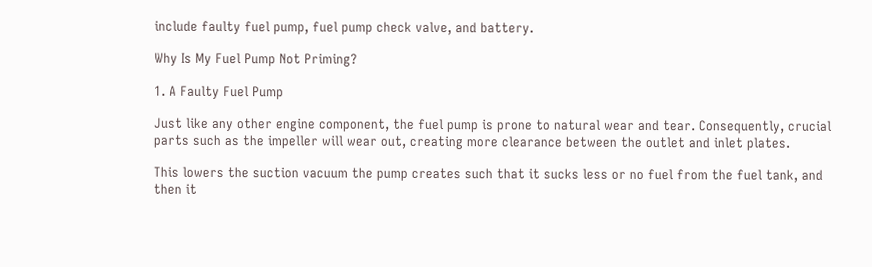include faulty fuel pump, fuel pump check valve, and battery.

Why Is My Fuel Pump Not Priming?

1. A Faulty Fuel Pump

Just like any other engine component, the fuel pump is prone to natural wear and tear. Consequently, crucial parts such as the impeller will wear out, creating more clearance between the outlet and inlet plates.

This lowers the suction vacuum the pump creates such that it sucks less or no fuel from the fuel tank, and then it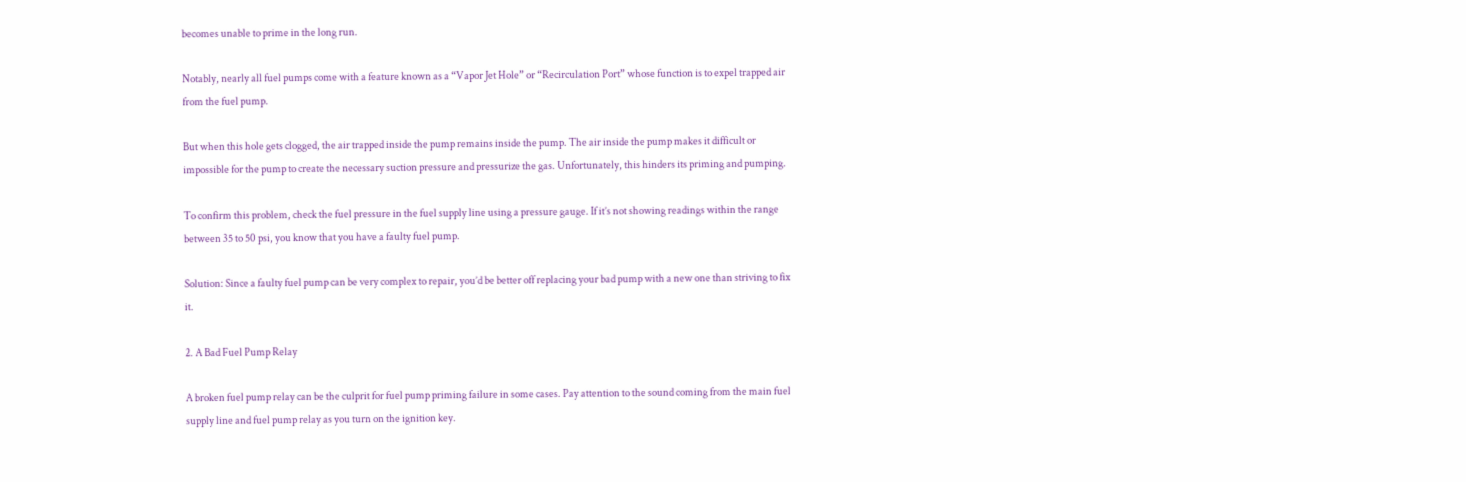becomes unable to prime in the long run.

Notably, nearly all fuel pumps come with a feature known as a “Vapor Jet Hole” or “Recirculation Port” whose function is to expel trapped air from the fuel pump.

But when this hole gets clogged, the air trapped inside the pump remains inside the pump. The air inside the pump makes it difficult or impossible for the pump to create the necessary suction pressure and pressurize the gas. Unfortunately, this hinders its priming and pumping.

To confirm this problem, check the fuel pressure in the fuel supply line using a pressure gauge. If it’s not showing readings within the range between 35 to 50 psi, you know that you have a faulty fuel pump.

Solution: Since a faulty fuel pump can be very complex to repair, you’d be better off replacing your bad pump with a new one than striving to fix it.

2. A Bad Fuel Pump Relay

A broken fuel pump relay can be the culprit for fuel pump priming failure in some cases. Pay attention to the sound coming from the main fuel supply line and fuel pump relay as you turn on the ignition key.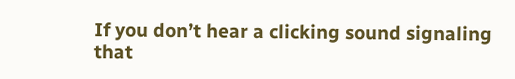If you don’t hear a clicking sound signaling that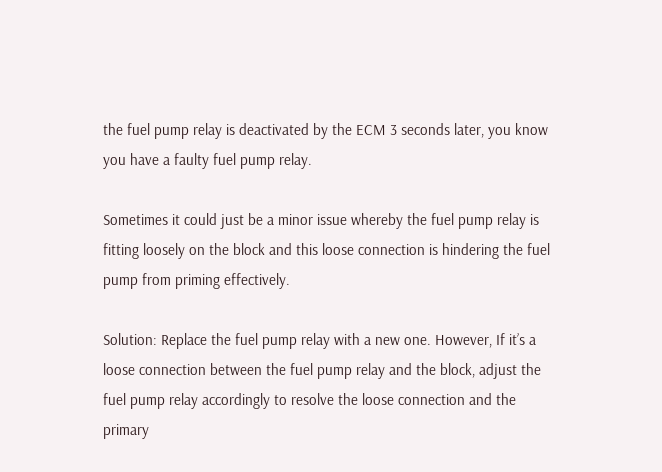the fuel pump relay is deactivated by the ECM 3 seconds later, you know you have a faulty fuel pump relay.

Sometimes it could just be a minor issue whereby the fuel pump relay is fitting loosely on the block and this loose connection is hindering the fuel pump from priming effectively.

Solution: Replace the fuel pump relay with a new one. However, If it’s a loose connection between the fuel pump relay and the block, adjust the fuel pump relay accordingly to resolve the loose connection and the primary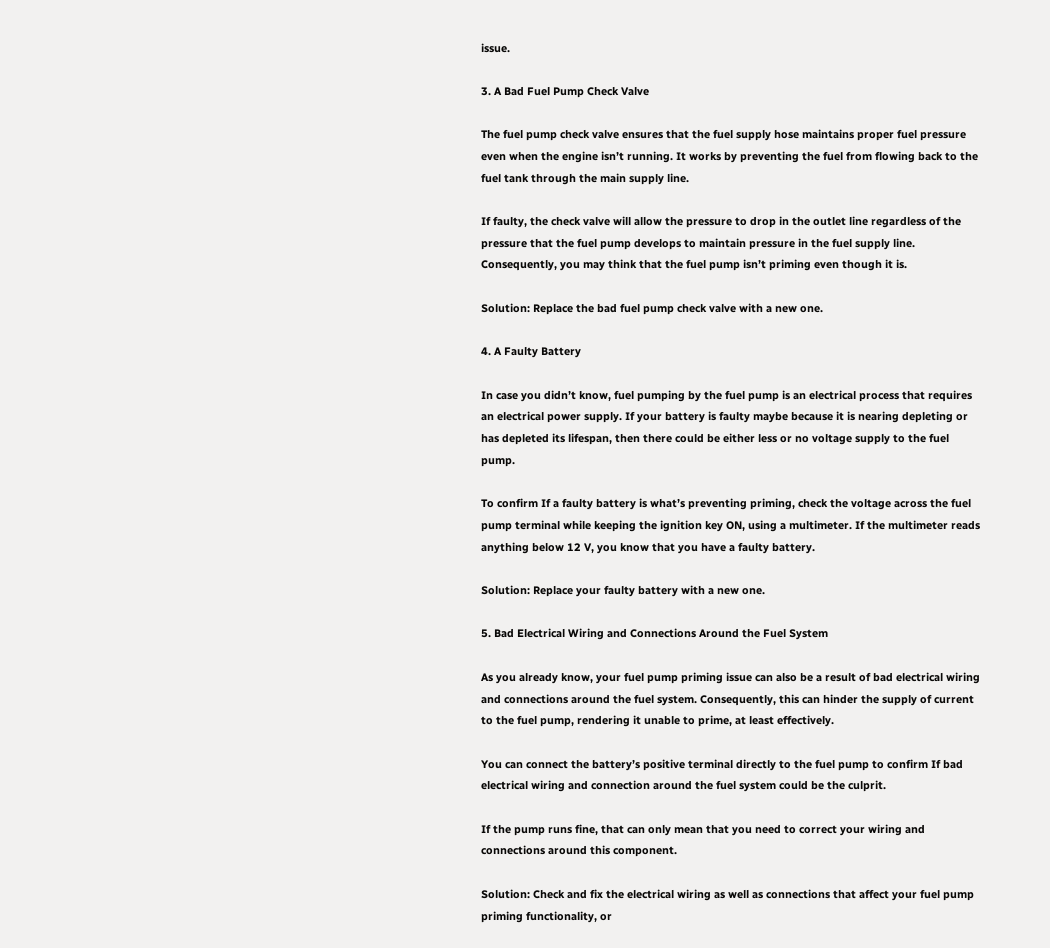issue.

3. A Bad Fuel Pump Check Valve

The fuel pump check valve ensures that the fuel supply hose maintains proper fuel pressure even when the engine isn’t running. It works by preventing the fuel from flowing back to the fuel tank through the main supply line.

If faulty, the check valve will allow the pressure to drop in the outlet line regardless of the pressure that the fuel pump develops to maintain pressure in the fuel supply line. Consequently, you may think that the fuel pump isn’t priming even though it is.

Solution: Replace the bad fuel pump check valve with a new one.

4. A Faulty Battery

In case you didn’t know, fuel pumping by the fuel pump is an electrical process that requires an electrical power supply. If your battery is faulty maybe because it is nearing depleting or has depleted its lifespan, then there could be either less or no voltage supply to the fuel pump.

To confirm If a faulty battery is what’s preventing priming, check the voltage across the fuel pump terminal while keeping the ignition key ON, using a multimeter. If the multimeter reads anything below 12 V, you know that you have a faulty battery.

Solution: Replace your faulty battery with a new one.

5. Bad Electrical Wiring and Connections Around the Fuel System

As you already know, your fuel pump priming issue can also be a result of bad electrical wiring and connections around the fuel system. Consequently, this can hinder the supply of current to the fuel pump, rendering it unable to prime, at least effectively.

You can connect the battery’s positive terminal directly to the fuel pump to confirm If bad electrical wiring and connection around the fuel system could be the culprit.

If the pump runs fine, that can only mean that you need to correct your wiring and connections around this component.

Solution: Check and fix the electrical wiring as well as connections that affect your fuel pump priming functionality, or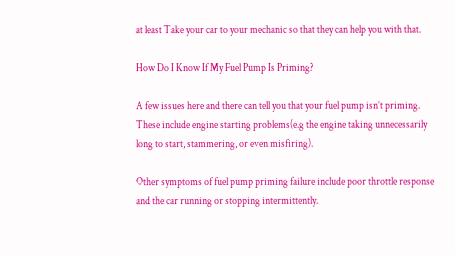at least Take your car to your mechanic so that they can help you with that.

How Do I Know If My Fuel Pump Is Priming?

A few issues here and there can tell you that your fuel pump isn’t priming. These include engine starting problems(e.g the engine taking unnecessarily long to start, stammering, or even misfiring).

Other symptoms of fuel pump priming failure include poor throttle response and the car running or stopping intermittently.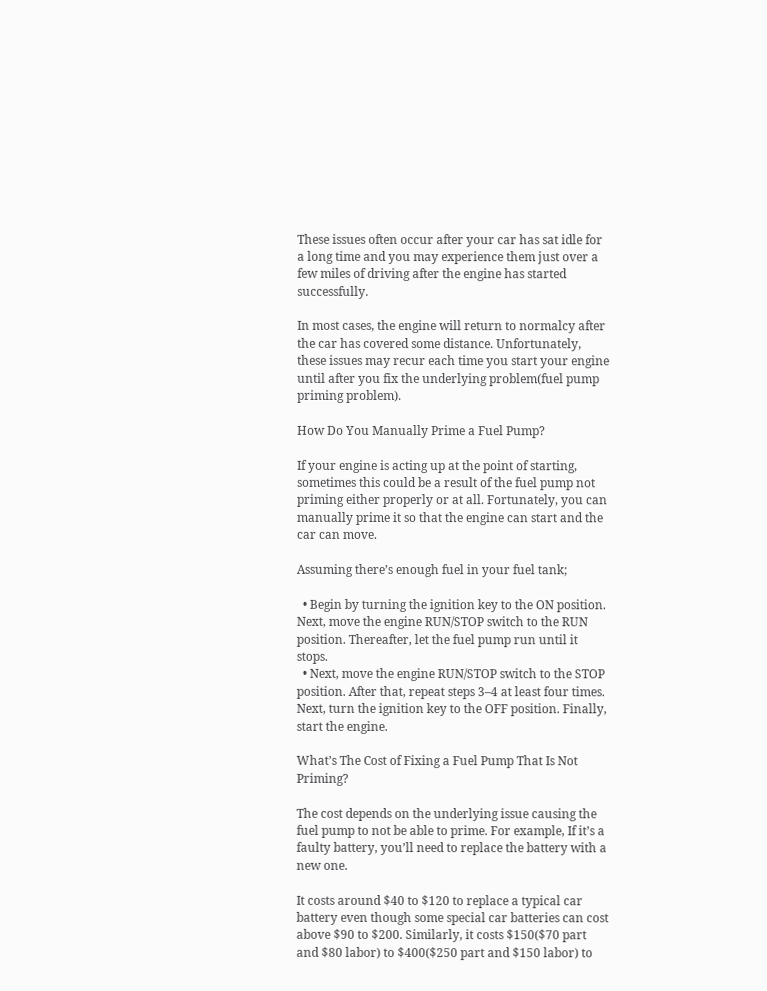These issues often occur after your car has sat idle for a long time and you may experience them just over a few miles of driving after the engine has started successfully.

In most cases, the engine will return to normalcy after the car has covered some distance. Unfortunately, these issues may recur each time you start your engine until after you fix the underlying problem(fuel pump priming problem).

How Do You Manually Prime a Fuel Pump?

If your engine is acting up at the point of starting, sometimes this could be a result of the fuel pump not priming either properly or at all. Fortunately, you can manually prime it so that the engine can start and the car can move.

Assuming there’s enough fuel in your fuel tank;

  • Begin by turning the ignition key to the ON position. Next, move the engine RUN/STOP switch to the RUN position. Thereafter, let the fuel pump run until it stops.
  • Next, move the engine RUN/STOP switch to the STOP position. After that, repeat steps 3–4 at least four times. Next, turn the ignition key to the OFF position. Finally, start the engine.

What’s The Cost of Fixing a Fuel Pump That Is Not Priming?

The cost depends on the underlying issue causing the fuel pump to not be able to prime. For example, If it’s a faulty battery, you’ll need to replace the battery with a new one.

It costs around $40 to $120 to replace a typical car battery even though some special car batteries can cost above $90 to $200. Similarly, it costs $150($70 part and $80 labor) to $400($250 part and $150 labor) to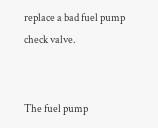replace a bad fuel pump check valve.


The fuel pump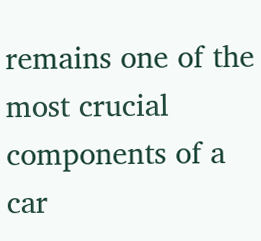remains one of the most crucial components of a car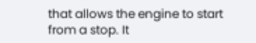that allows the engine to start from a stop. It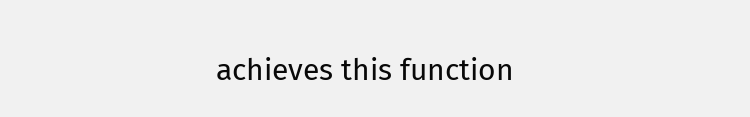achieves this function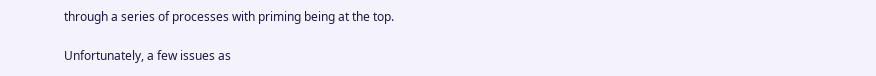through a series of processes with priming being at the top.

Unfortunately, a few issues as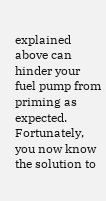explained above can hinder your fuel pump from priming as expected. Fortunately, you now know the solution to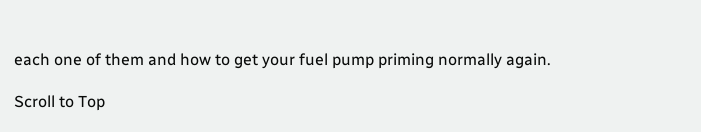each one of them and how to get your fuel pump priming normally again.

Scroll to Top